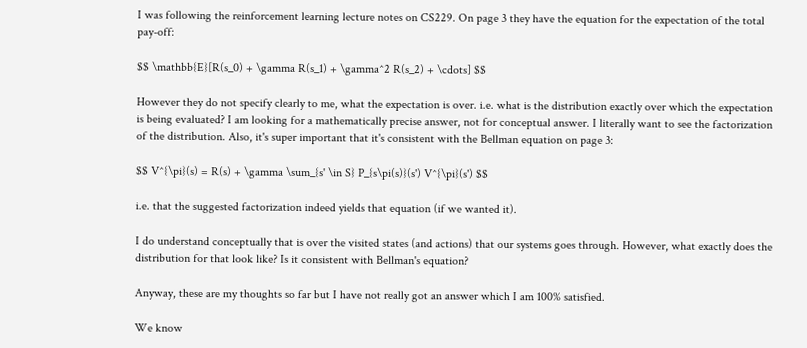I was following the reinforcement learning lecture notes on CS229. On page 3 they have the equation for the expectation of the total pay-off:

$$ \mathbb{E}[R(s_0) + \gamma R(s_1) + \gamma^2 R(s_2) + \cdots] $$

However they do not specify clearly to me, what the expectation is over. i.e. what is the distribution exactly over which the expectation is being evaluated? I am looking for a mathematically precise answer, not for conceptual answer. I literally want to see the factorization of the distribution. Also, it's super important that it's consistent with the Bellman equation on page 3:

$$ V^{\pi}(s) = R(s) + \gamma \sum_{s' \in S} P_{s\pi(s)}(s') V^{\pi}(s') $$

i.e. that the suggested factorization indeed yields that equation (if we wanted it).

I do understand conceptually that is over the visited states (and actions) that our systems goes through. However, what exactly does the distribution for that look like? Is it consistent with Bellman's equation?

Anyway, these are my thoughts so far but I have not really got an answer which I am 100% satisfied.

We know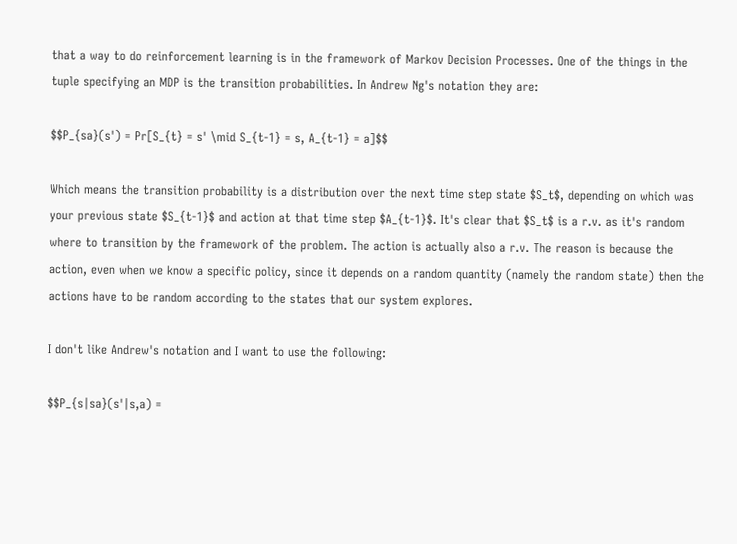that a way to do reinforcement learning is in the framework of Markov Decision Processes. One of the things in the tuple specifying an MDP is the transition probabilities. In Andrew Ng's notation they are:

$$P_{sa}(s') = Pr[S_{t} = s' \mid S_{t-1} = s, A_{t-1} = a]$$

Which means the transition probability is a distribution over the next time step state $S_t$, depending on which was your previous state $S_{t-1}$ and action at that time step $A_{t-1}$. It's clear that $S_t$ is a r.v. as it's random where to transition by the framework of the problem. The action is actually also a r.v. The reason is because the action, even when we know a specific policy, since it depends on a random quantity (namely the random state) then the actions have to be random according to the states that our system explores.

I don't like Andrew's notation and I want to use the following:

$$P_{s|sa}(s'|s,a) =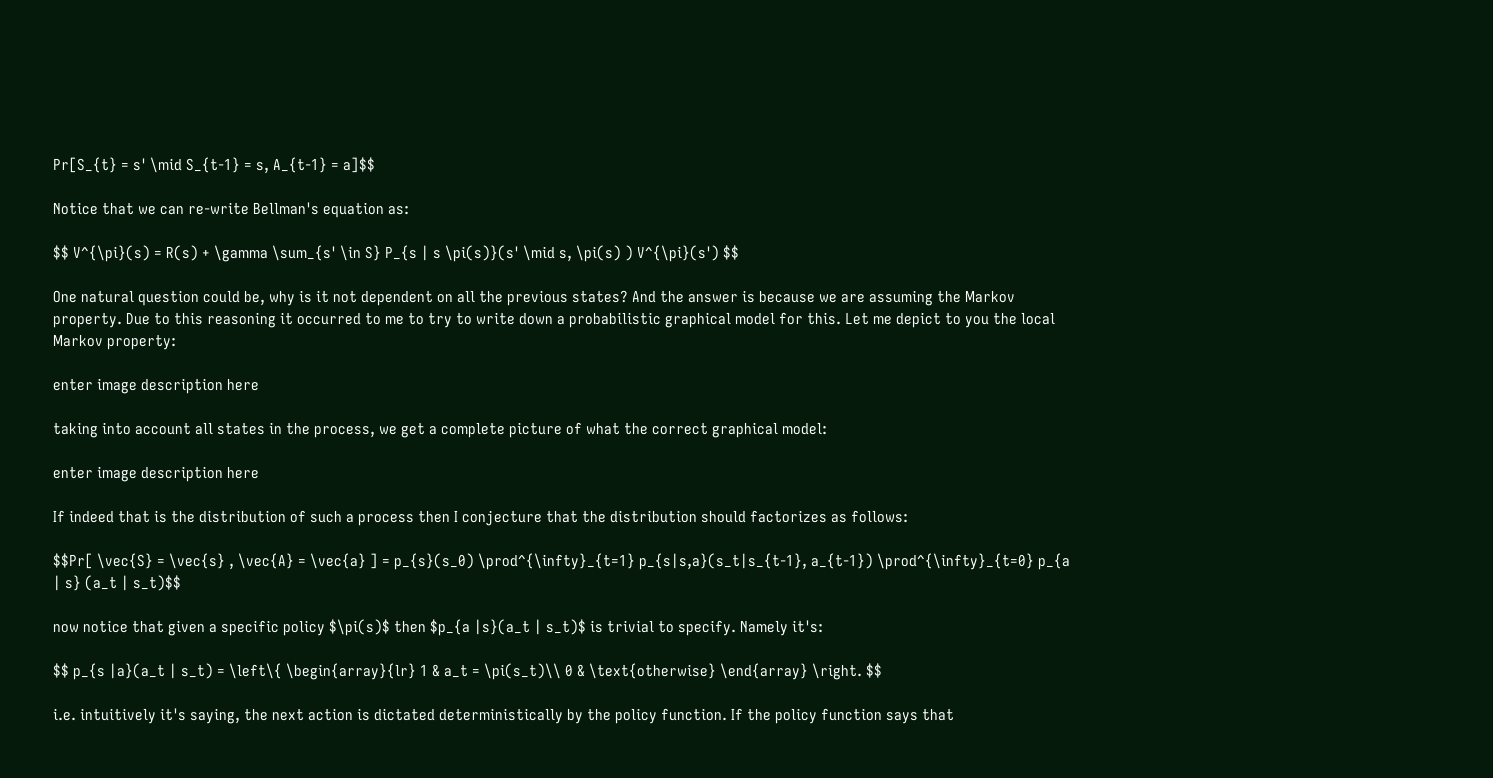Pr[S_{t} = s' \mid S_{t-1} = s, A_{t-1} = a]$$

Notice that we can re-write Bellman's equation as:

$$ V^{\pi}(s) = R(s) + \gamma \sum_{s' \in S} P_{s | s \pi(s)}(s' \mid s, \pi(s) ) V^{\pi}(s') $$

One natural question could be, why is it not dependent on all the previous states? And the answer is because we are assuming the Markov property. Due to this reasoning it occurred to me to try to write down a probabilistic graphical model for this. Let me depict to you the local Markov property:

enter image description here

taking into account all states in the process, we get a complete picture of what the correct graphical model:

enter image description here

If indeed that is the distribution of such a process then I conjecture that the distribution should factorizes as follows:

$$Pr[ \vec{S} = \vec{s} , \vec{A} = \vec{a} ] = p_{s}(s_0) \prod^{\infty}_{t=1} p_{s|s,a}(s_t|s_{t-1}, a_{t-1}) \prod^{\infty}_{t=0} p_{a | s} (a_t | s_t)$$

now notice that given a specific policy $\pi(s)$ then $p_{a |s}(a_t | s_t)$ is trivial to specify. Namely it's:

$$ p_{s |a}(a_t | s_t) = \left\{ \begin{array}{lr} 1 & a_t = \pi(s_t)\\ 0 & \text{otherwise} \end{array} \right. $$

i.e. intuitively it's saying, the next action is dictated deterministically by the policy function. If the policy function says that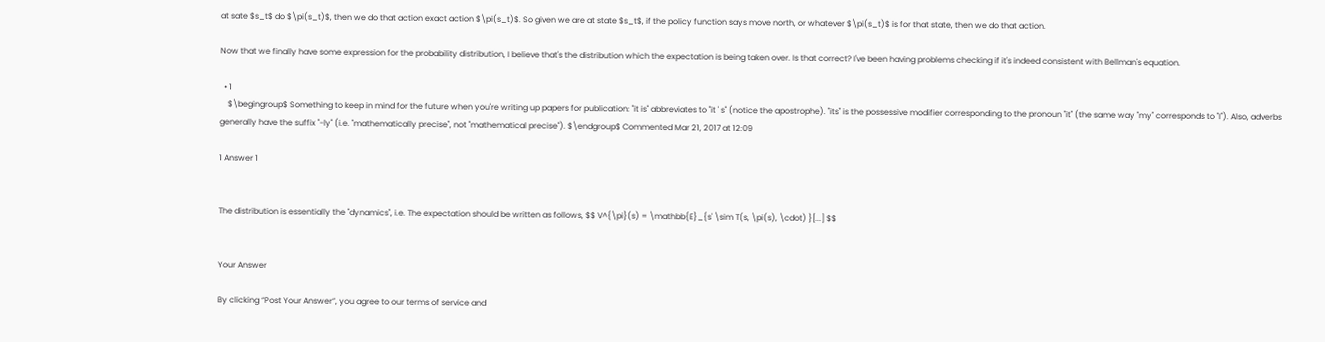at sate $s_t$ do $\pi(s_t)$, then we do that action exact action $\pi(s_t)$. So given we are at state $s_t$, if the policy function says move north, or whatever $\pi(s_t)$ is for that state, then we do that action.

Now that we finally have some expression for the probability distribution, I believe that's the distribution which the expectation is being taken over. Is that correct? I've been having problems checking if it's indeed consistent with Bellman's equation.

  • 1
    $\begingroup$ Something to keep in mind for the future when you're writing up papers for publication: "it is" abbreviates to "it ' s" (notice the apostrophe). "its" is the possessive modifier corresponding to the pronoun "it" (the same way "my" corresponds to "I"). Also, adverbs generally have the suffix "-ly" (i.e. "mathematically precise", not "mathematical precise"). $\endgroup$ Commented Mar 21, 2017 at 12:09

1 Answer 1


The distribution is essentially the "dynamics", i.e. The expectation should be written as follows, $$ V^{\pi}(s) = \mathbb{E}_{s' \sim T(s, \pi(s), \cdot) }[...] $$


Your Answer

By clicking “Post Your Answer”, you agree to our terms of service and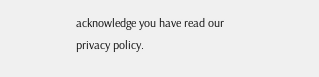acknowledge you have read our privacy policy.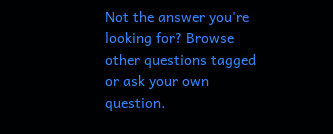Not the answer you're looking for? Browse other questions tagged or ask your own question.